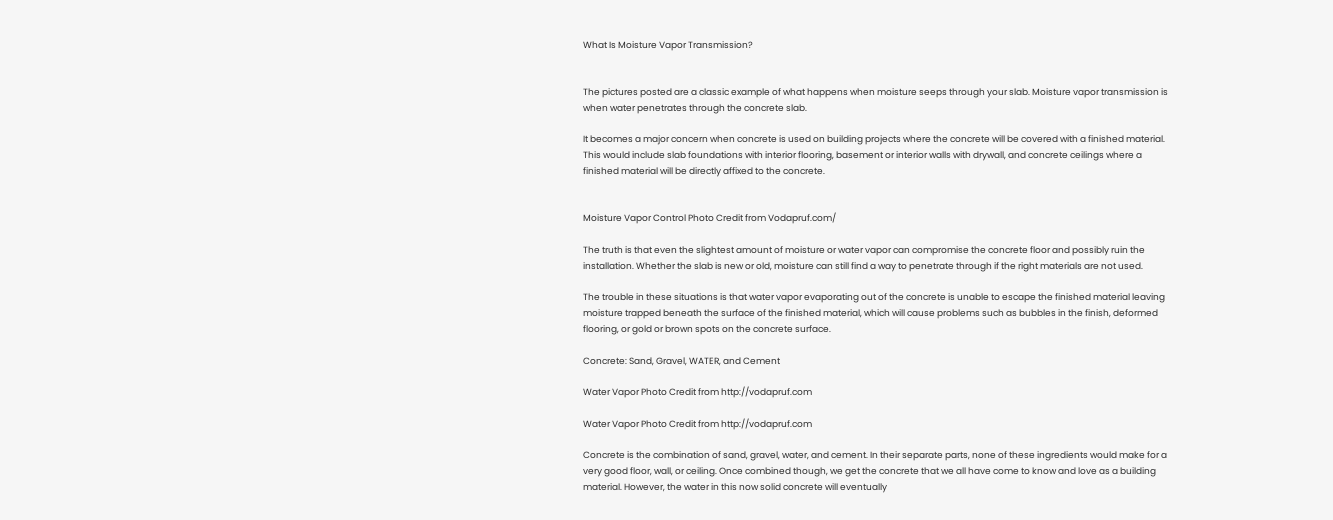What Is Moisture Vapor Transmission?


The pictures posted are a classic example of what happens when moisture seeps through your slab. Moisture vapor transmission is when water penetrates through the concrete slab.

It becomes a major concern when concrete is used on building projects where the concrete will be covered with a finished material. This would include slab foundations with interior flooring, basement or interior walls with drywall, and concrete ceilings where a finished material will be directly affixed to the concrete.


Moisture Vapor Control Photo Credit from Vodapruf.com/

The truth is that even the slightest amount of moisture or water vapor can compromise the concrete floor and possibly ruin the installation. Whether the slab is new or old, moisture can still find a way to penetrate through if the right materials are not used.

The trouble in these situations is that water vapor evaporating out of the concrete is unable to escape the finished material leaving moisture trapped beneath the surface of the finished material, which will cause problems such as bubbles in the finish, deformed flooring, or gold or brown spots on the concrete surface.

Concrete: Sand, Gravel, WATER, and Cement

Water Vapor Photo Credit from http://vodapruf.com

Water Vapor Photo Credit from http://vodapruf.com

Concrete is the combination of sand, gravel, water, and cement. In their separate parts, none of these ingredients would make for a very good floor, wall, or ceiling. Once combined though, we get the concrete that we all have come to know and love as a building material. However, the water in this now solid concrete will eventually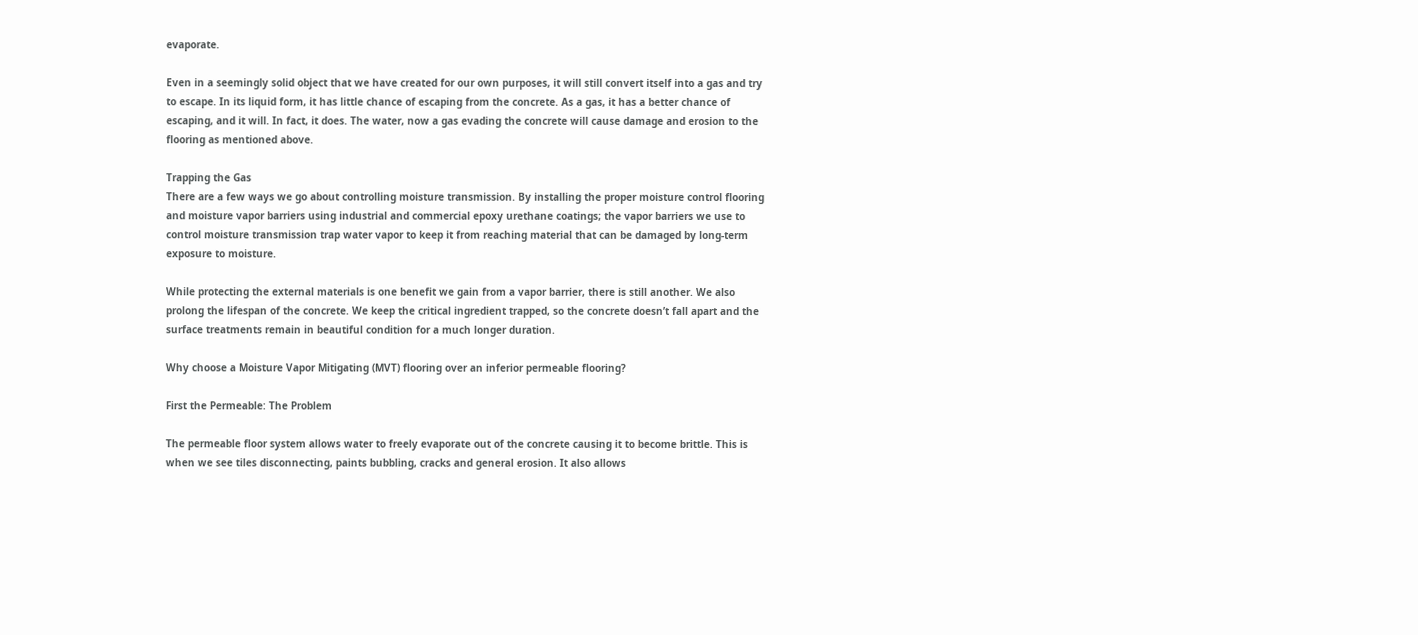evaporate.

Even in a seemingly solid object that we have created for our own purposes, it will still convert itself into a gas and try to escape. In its liquid form, it has little chance of escaping from the concrete. As a gas, it has a better chance of escaping, and it will. In fact, it does. The water, now a gas evading the concrete will cause damage and erosion to the flooring as mentioned above.

Trapping the Gas
There are a few ways we go about controlling moisture transmission. By installing the proper moisture control flooring and moisture vapor barriers using industrial and commercial epoxy urethane coatings; the vapor barriers we use to control moisture transmission trap water vapor to keep it from reaching material that can be damaged by long-term exposure to moisture.

While protecting the external materials is one benefit we gain from a vapor barrier, there is still another. We also prolong the lifespan of the concrete. We keep the critical ingredient trapped, so the concrete doesn’t fall apart and the surface treatments remain in beautiful condition for a much longer duration.

Why choose a Moisture Vapor Mitigating (MVT) flooring over an inferior permeable flooring?

First the Permeable: The Problem

The permeable floor system allows water to freely evaporate out of the concrete causing it to become brittle. This is when we see tiles disconnecting, paints bubbling, cracks and general erosion. It also allows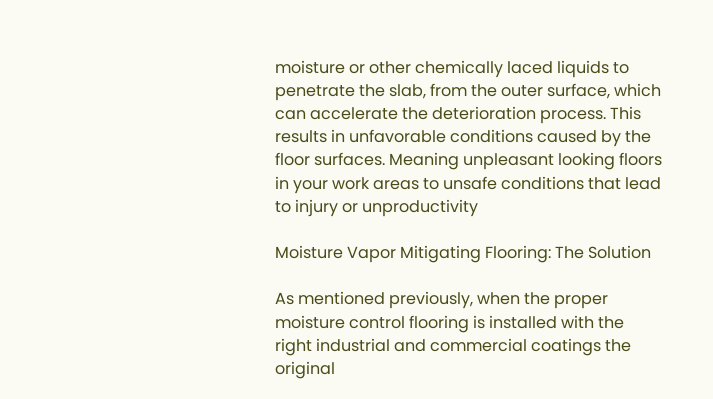moisture or other chemically laced liquids to penetrate the slab, from the outer surface, which can accelerate the deterioration process. This results in unfavorable conditions caused by the floor surfaces. Meaning unpleasant looking floors in your work areas to unsafe conditions that lead to injury or unproductivity

Moisture Vapor Mitigating Flooring: The Solution

As mentioned previously, when the proper moisture control flooring is installed with the right industrial and commercial coatings the original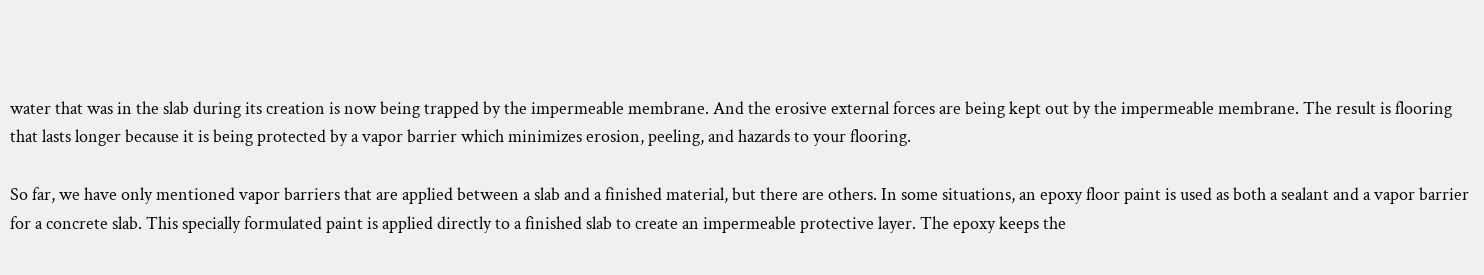water that was in the slab during its creation is now being trapped by the impermeable membrane. And the erosive external forces are being kept out by the impermeable membrane. The result is flooring that lasts longer because it is being protected by a vapor barrier which minimizes erosion, peeling, and hazards to your flooring.

So far, we have only mentioned vapor barriers that are applied between a slab and a finished material, but there are others. In some situations, an epoxy floor paint is used as both a sealant and a vapor barrier for a concrete slab. This specially formulated paint is applied directly to a finished slab to create an impermeable protective layer. The epoxy keeps the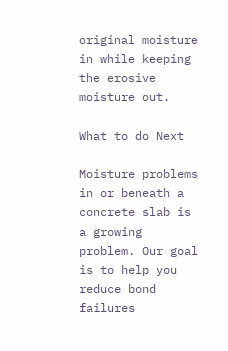original moisture in while keeping the erosive moisture out.

What to do Next

Moisture problems in or beneath a concrete slab is a growing problem. Our goal is to help you reduce bond failures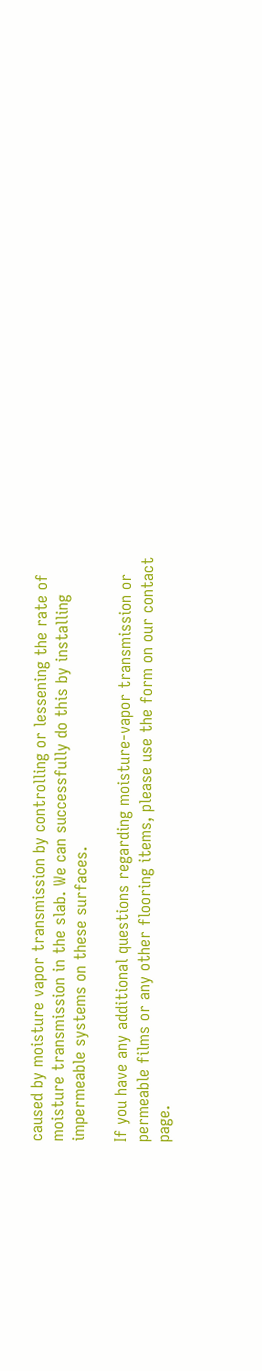caused by moisture vapor transmission by controlling or lessening the rate of moisture transmission in the slab. We can successfully do this by installing impermeable systems on these surfaces.

If you have any additional questions regarding moisture-vapor transmission or permeable films or any other flooring items, please use the form on our contact page.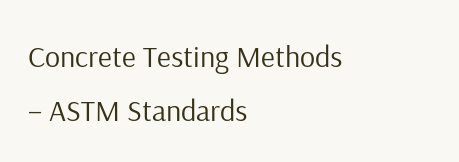Concrete Testing Methods – ASTM Standards